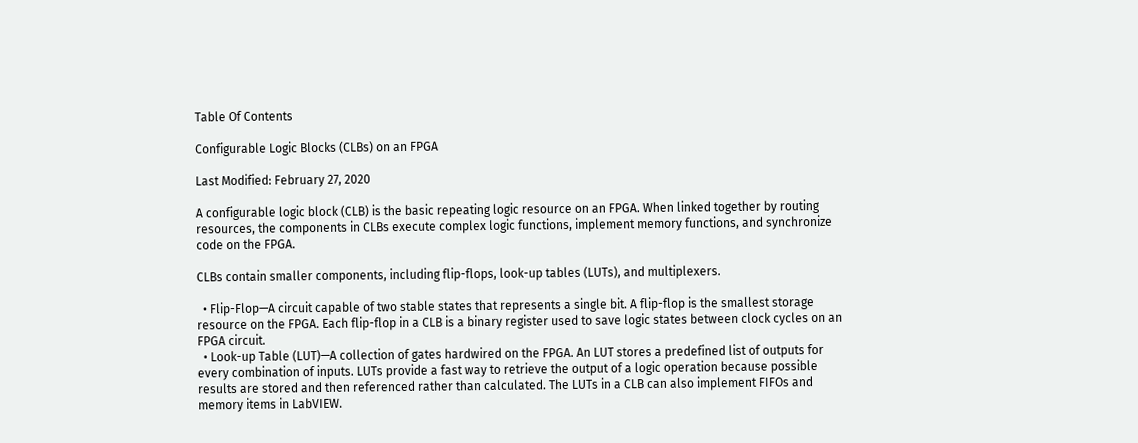Table Of Contents

Configurable Logic Blocks (CLBs) on an FPGA

Last Modified: February 27, 2020

A configurable logic block (CLB) is the basic repeating logic resource on an FPGA. When linked together by routing resources, the components in CLBs execute complex logic functions, implement memory functions, and synchronize code on the FPGA.

CLBs contain smaller components, including flip-flops, look-up tables (LUTs), and multiplexers.

  • Flip-Flop—A circuit capable of two stable states that represents a single bit. A flip-flop is the smallest storage resource on the FPGA. Each flip-flop in a CLB is a binary register used to save logic states between clock cycles on an FPGA circuit.
  • Look-up Table (LUT)—A collection of gates hardwired on the FPGA. An LUT stores a predefined list of outputs for every combination of inputs. LUTs provide a fast way to retrieve the output of a logic operation because possible results are stored and then referenced rather than calculated. The LUTs in a CLB can also implement FIFOs and memory items in LabVIEW.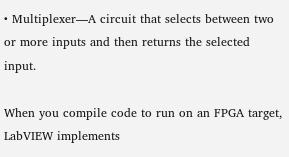• Multiplexer—A circuit that selects between two or more inputs and then returns the selected input.

When you compile code to run on an FPGA target, LabVIEW implements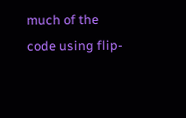much of the code using flip-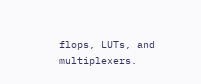flops, LUTs, and multiplexers.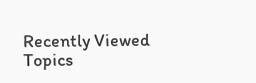Recently Viewed Topics